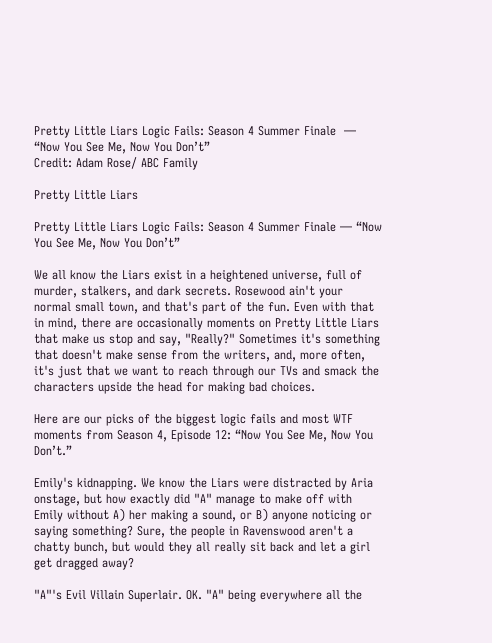Pretty Little Liars Logic Fails: Season 4 Summer Finale  — “Now You See Me, Now You Don’t”
Credit: Adam Rose/ ABC Family

Pretty Little Liars

Pretty Little Liars Logic Fails: Season 4 Summer Finale — “Now You See Me, Now You Don’t”

We all know the Liars exist in a heightened universe, full of murder, stalkers, and dark secrets. Rosewood ain't your normal small town, and that's part of the fun. Even with that in mind, there are occasionally moments on Pretty Little Liars that make us stop and say, "Really?" Sometimes it's something that doesn't make sense from the writers, and, more often, it's just that we want to reach through our TVs and smack the characters upside the head for making bad choices.

Here are our picks of the biggest logic fails and most WTF moments from Season 4, Episode 12: “Now You See Me, Now You Don’t.”

Emily's kidnapping. We know the Liars were distracted by Aria onstage, but how exactly did "A" manage to make off with Emily without A) her making a sound, or B) anyone noticing or saying something? Sure, the people in Ravenswood aren't a chatty bunch, but would they all really sit back and let a girl get dragged away?

"A"'s Evil Villain Superlair. OK. "A" being everywhere all the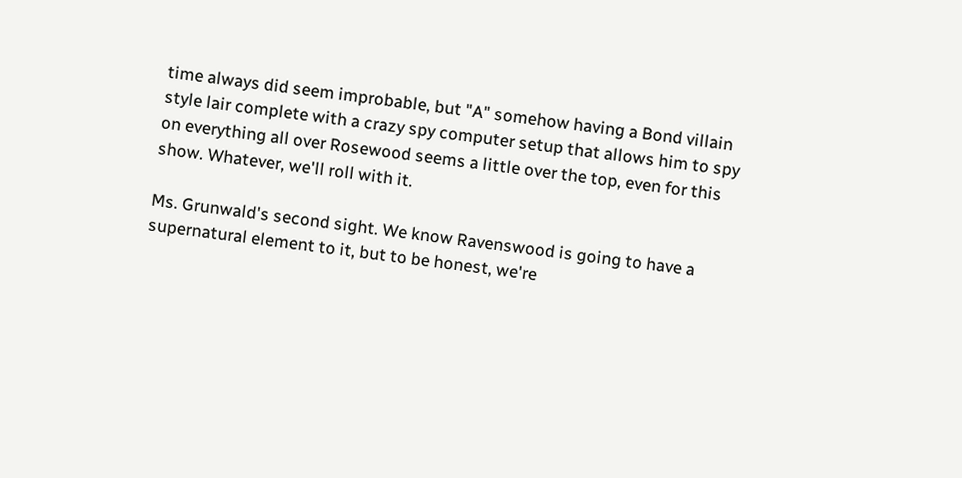time always did seem improbable, but "A" somehow having a Bond villain style lair complete with a crazy spy computer setup that allows him to spy on everything all over Rosewood seems a little over the top, even for this show. Whatever, we'll roll with it.

Ms. Grunwald's second sight. We know Ravenswood is going to have a supernatural element to it, but to be honest, we're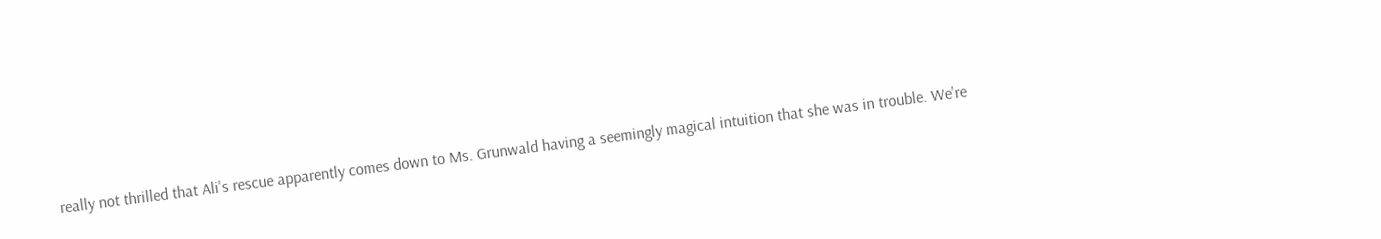really not thrilled that Ali's rescue apparently comes down to Ms. Grunwald having a seemingly magical intuition that she was in trouble. We're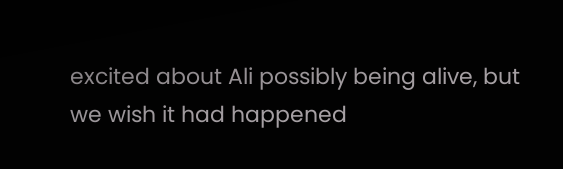excited about Ali possibly being alive, but we wish it had happened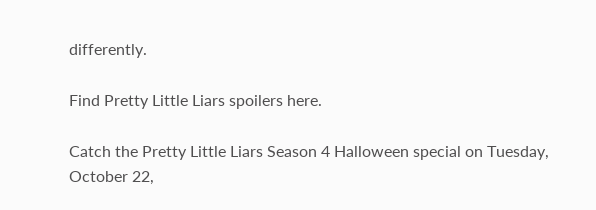differently.

Find Pretty Little Liars spoilers here.

Catch the Pretty Little Liars Season 4 Halloween special on Tuesday, October 22,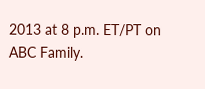2013 at 8 p.m. ET/PT on ABC Family.